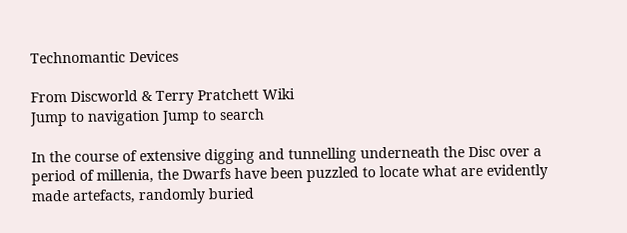Technomantic Devices

From Discworld & Terry Pratchett Wiki
Jump to navigation Jump to search

In the course of extensive digging and tunnelling underneath the Disc over a period of millenia, the Dwarfs have been puzzled to locate what are evidently made artefacts, randomly buried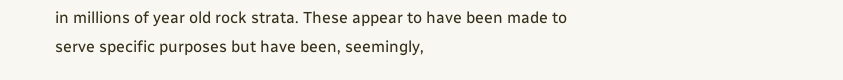in millions of year old rock strata. These appear to have been made to serve specific purposes but have been, seemingly,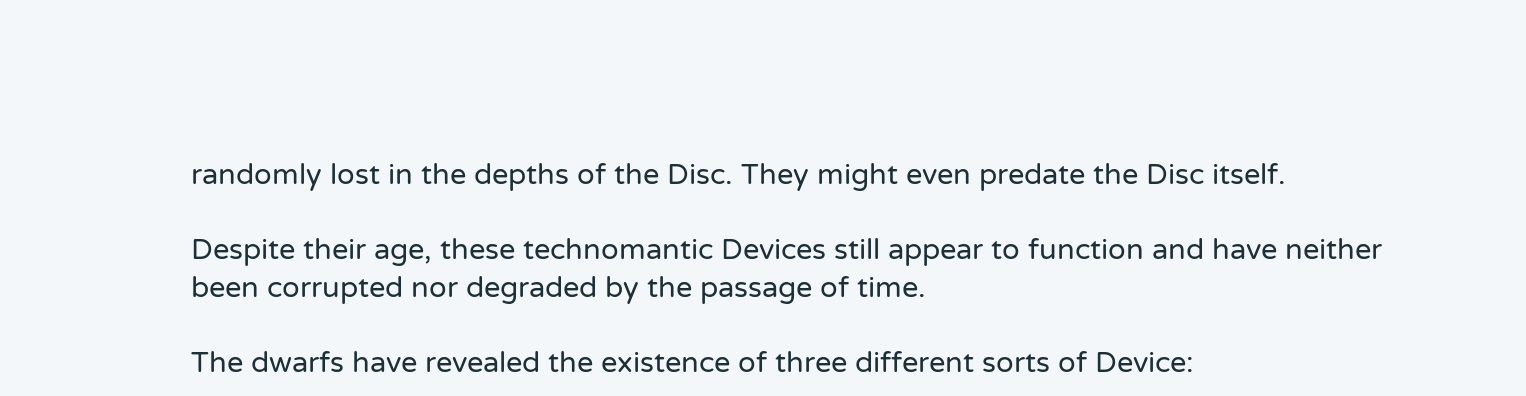randomly lost in the depths of the Disc. They might even predate the Disc itself.

Despite their age, these technomantic Devices still appear to function and have neither been corrupted nor degraded by the passage of time.

The dwarfs have revealed the existence of three different sorts of Device: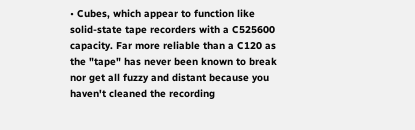• Cubes, which appear to function like solid-state tape recorders with a C525600 capacity. Far more reliable than a C120 as the "tape" has never been known to break nor get all fuzzy and distant because you haven't cleaned the recording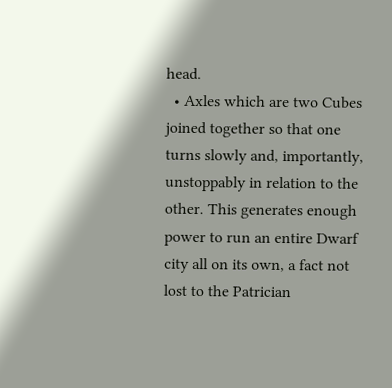head.
  • Axles which are two Cubes joined together so that one turns slowly and, importantly, unstoppably in relation to the other. This generates enough power to run an entire Dwarf city all on its own, a fact not lost to the Patrician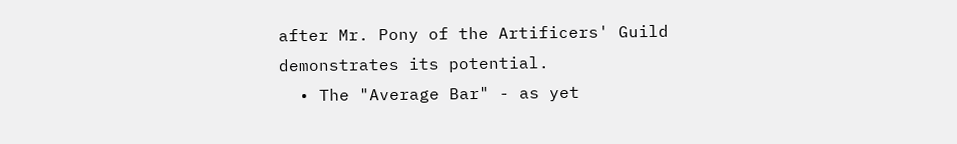after Mr. Pony of the Artificers' Guild demonstrates its potential.
  • The "Average Bar" - as yet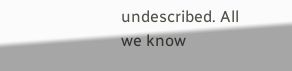undescribed. All we know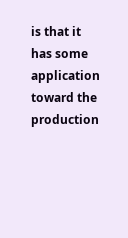is that it has some application toward the production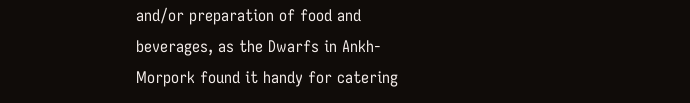and/or preparation of food and beverages, as the Dwarfs in Ankh-Morpork found it handy for catering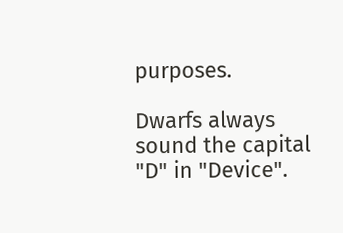purposes.

Dwarfs always sound the capital "D" in "Device".